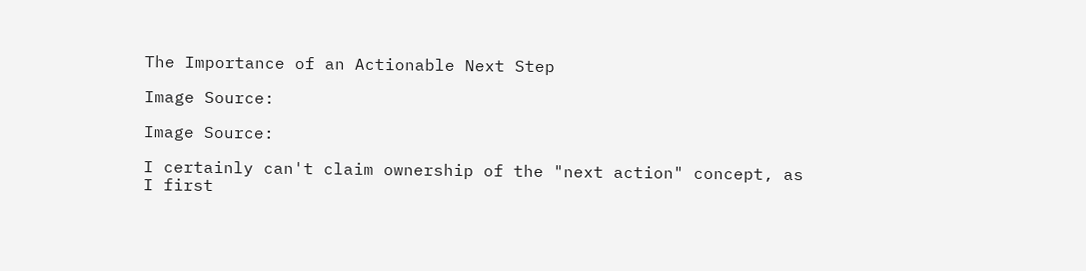The Importance of an Actionable Next Step

Image Source:

Image Source:

I certainly can't claim ownership of the "next action" concept, as I first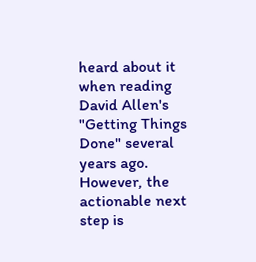heard about it when reading David Allen's "Getting Things Done" several years ago.  However, the actionable next step is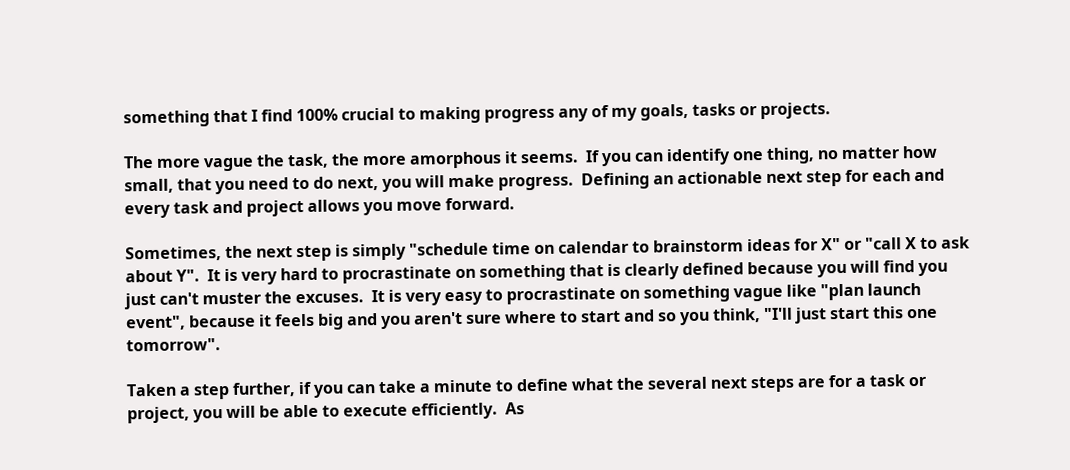something that I find 100% crucial to making progress any of my goals, tasks or projects.

The more vague the task, the more amorphous it seems.  If you can identify one thing, no matter how small, that you need to do next, you will make progress.  Defining an actionable next step for each and every task and project allows you move forward.

Sometimes, the next step is simply "schedule time on calendar to brainstorm ideas for X" or "call X to ask about Y".  It is very hard to procrastinate on something that is clearly defined because you will find you just can't muster the excuses.  It is very easy to procrastinate on something vague like "plan launch event", because it feels big and you aren't sure where to start and so you think, "I'll just start this one tomorrow".

Taken a step further, if you can take a minute to define what the several next steps are for a task or project, you will be able to execute efficiently.  As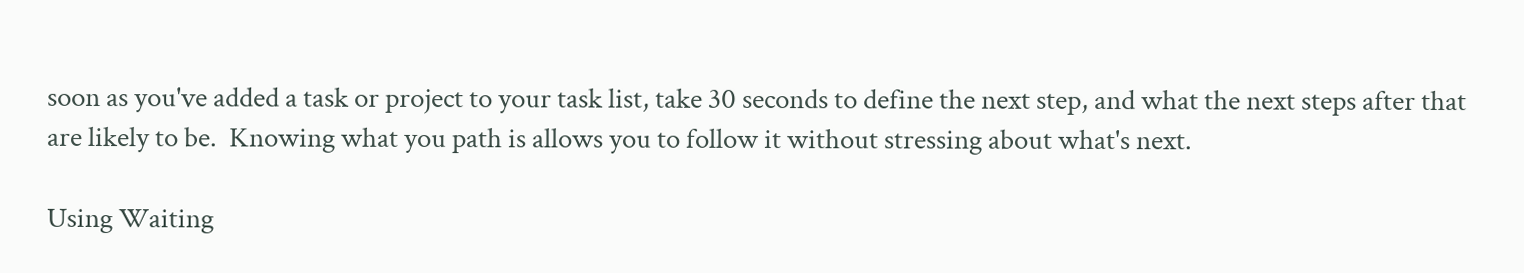soon as you've added a task or project to your task list, take 30 seconds to define the next step, and what the next steps after that are likely to be.  Knowing what you path is allows you to follow it without stressing about what's next.

Using Waiting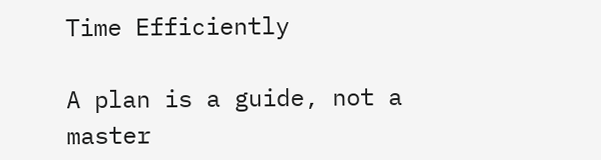Time Efficiently

A plan is a guide, not a master